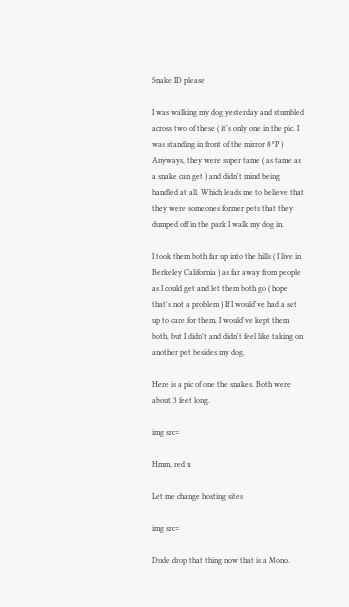Snake ID please

I was walking my dog yesterday and stumbled across two of these ( it's only one in the pic. I was standing in front of the mirror 8^P ) Anyways, they were super tame ( as tame as a snake can get ) and didn't mind being handled at all. Which leads me to believe that they were someones former pets that they dumped off in the park I walk my dog in.

I took them both far up into the hills ( I live in Berkeley California ) as far away from people as I could get and let them both go ( hope that's not a problem ) If I would've had a set up to care for them, I would've kept them both, but I didn't and didn't feel like taking on another pet besides my dog.

Here is a pic of one the snakes. Both were about 3 feet long.

img src=

Hmm, red x

Let me change hosting sites

img src=

Dude drop that thing now that is a Mono.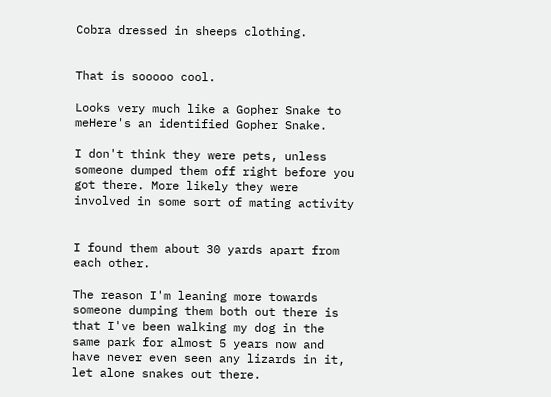Cobra dressed in sheeps clothing.


That is sooooo cool.

Looks very much like a Gopher Snake to meHere's an identified Gopher Snake.

I don't think they were pets, unless someone dumped them off right before you got there. More likely they were involved in some sort of mating activity


I found them about 30 yards apart from each other.

The reason I'm leaning more towards someone dumping them both out there is that I've been walking my dog in the same park for almost 5 years now and have never even seen any lizards in it, let alone snakes out there.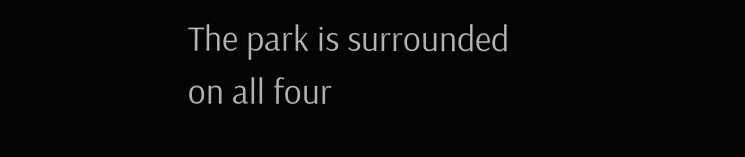The park is surrounded on all four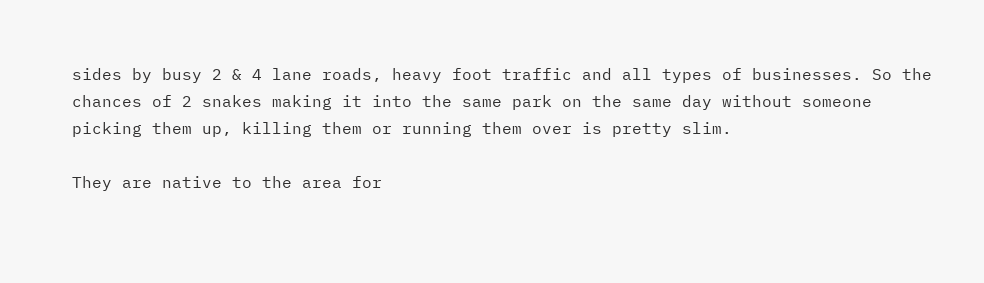sides by busy 2 & 4 lane roads, heavy foot traffic and all types of businesses. So the chances of 2 snakes making it into the same park on the same day without someone picking them up, killing them or running them over is pretty slim.

They are native to the area for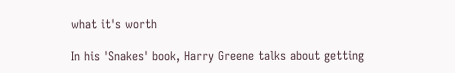what it's worth

In his 'Snakes' book, Harry Greene talks about getting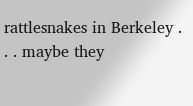rattlesnakes in Berkeley . . . maybe they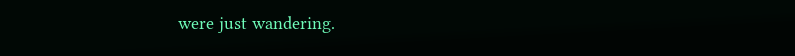were just wandering.